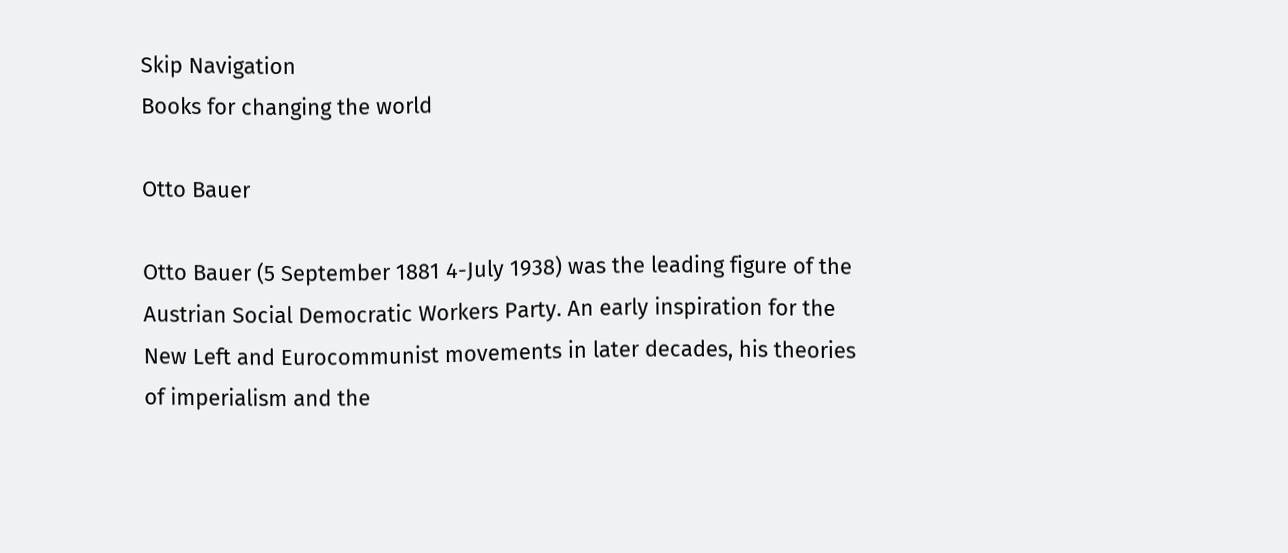Skip Navigation
Books for changing the world

Otto Bauer

Otto Bauer (5 September 1881 4-July 1938) was the leading figure of the Austrian Social Democratic Workers Party. An early inspiration for the New Left and Eurocommunist movements in later decades, his theories of imperialism and the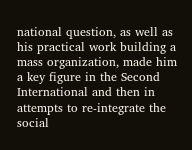national question, as well as his practical work building a mass organization, made him a key figure in the Second International and then in attempts to re-integrate the social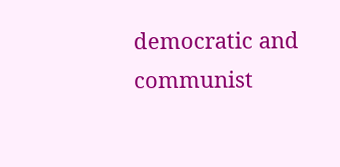democratic and communist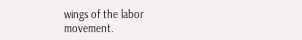wings of the labor movement.